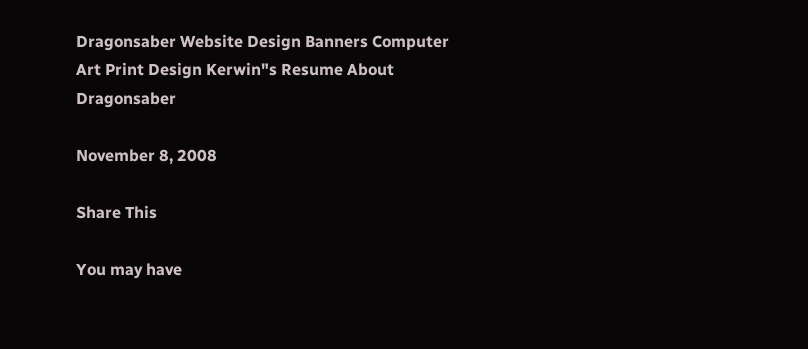Dragonsaber Website Design Banners Computer Art Print Design Kerwin"s Resume About Dragonsaber

November 8, 2008

Share This

You may have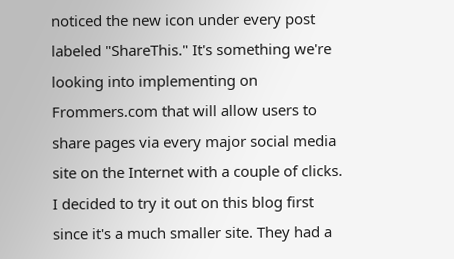noticed the new icon under every post labeled "ShareThis." It's something we're looking into implementing on Frommers.com that will allow users to share pages via every major social media site on the Internet with a couple of clicks. I decided to try it out on this blog first since it's a much smaller site. They had a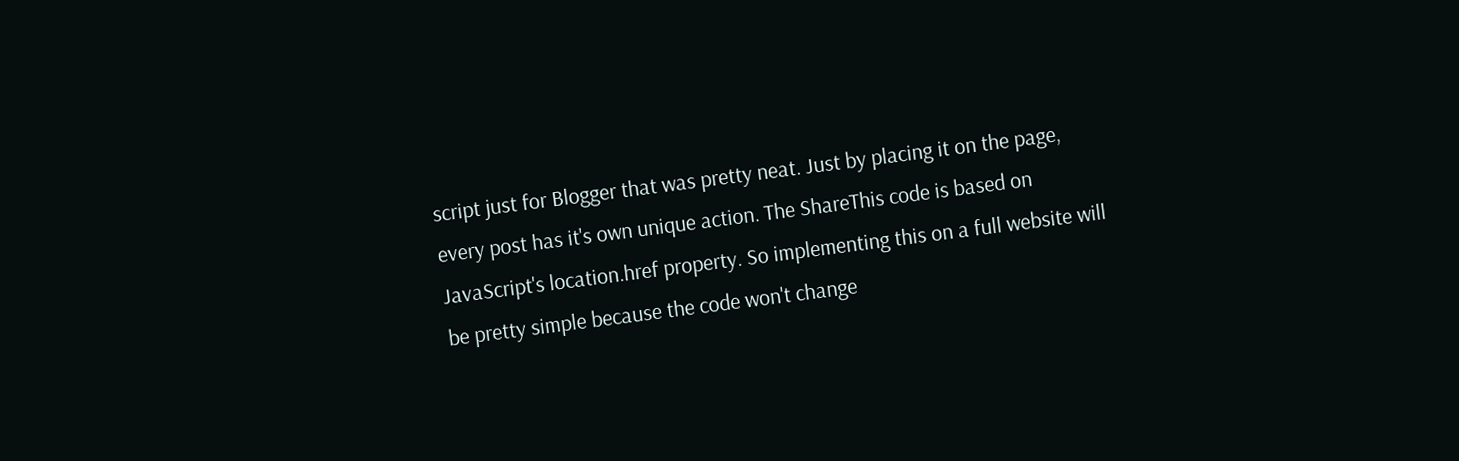script just for Blogger that was pretty neat. Just by placing it on the page, every post has it's own unique action. The ShareThis code is based on JavaScript's location.href property. So implementing this on a full website will be pretty simple because the code won't change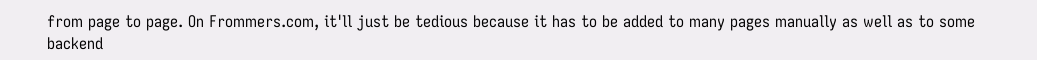from page to page. On Frommers.com, it'll just be tedious because it has to be added to many pages manually as well as to some backend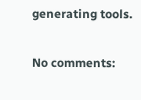generating tools.

No comments: